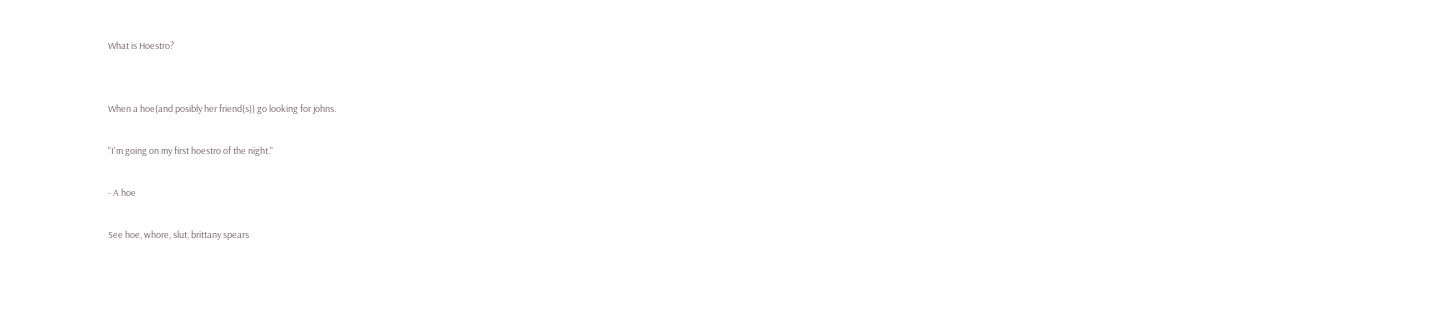What is Hoestro?


When a hoe(and posibly her friend(s)) go looking for johns.

"I'm going on my first hoestro of the night."

- A hoe

See hoe, whore, slut, brittany spears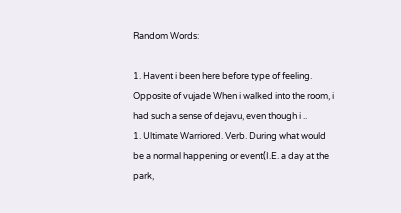Random Words:

1. Havent i been here before type of feeling. Opposite of vujade When i walked into the room, i had such a sense of dejavu, even though i ..
1. Ultimate Warriored. Verb. During what would be a normal happening or event(I.E. a day at the park,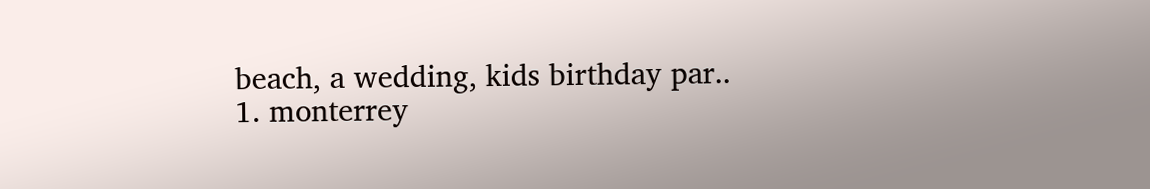beach, a wedding, kids birthday par..
1. monterrey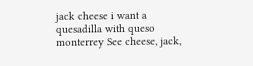jack cheese i want a quesadilla with queso monterrey See cheese, jack,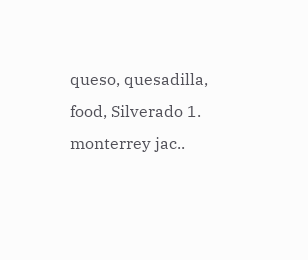queso, quesadilla, food, Silverado 1. monterrey jac..